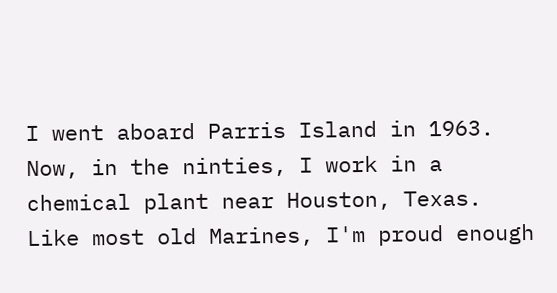I went aboard Parris Island in 1963. Now, in the ninties, I work in a chemical plant near Houston, Texas. Like most old Marines, I'm proud enough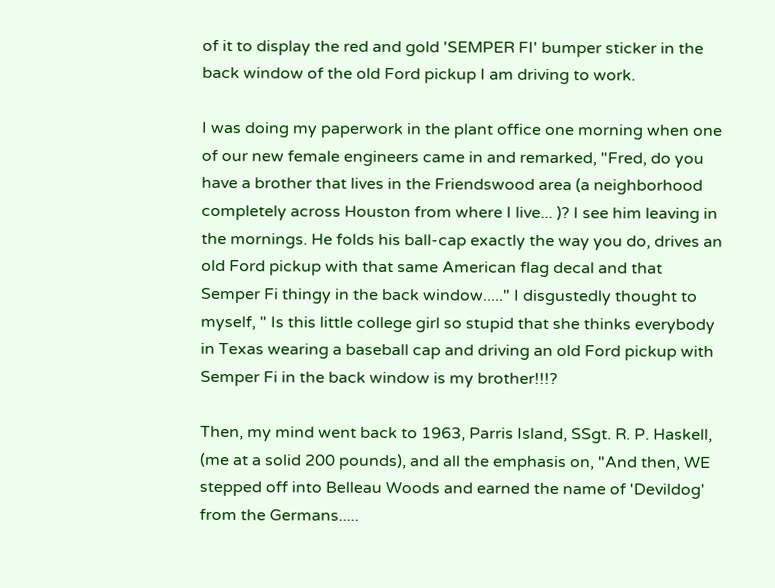of it to display the red and gold 'SEMPER FI' bumper sticker in the back window of the old Ford pickup I am driving to work.

I was doing my paperwork in the plant office one morning when one of our new female engineers came in and remarked, "Fred, do you have a brother that lives in the Friendswood area (a neighborhood completely across Houston from where I live... )? I see him leaving in the mornings. He folds his ball-cap exactly the way you do, drives an old Ford pickup with that same American flag decal and that Semper Fi thingy in the back window....." I disgustedly thought to myself, " Is this little college girl so stupid that she thinks everybody in Texas wearing a baseball cap and driving an old Ford pickup with Semper Fi in the back window is my brother!!!?

Then, my mind went back to 1963, Parris Island, SSgt. R. P. Haskell, (me at a solid 200 pounds), and all the emphasis on, "And then, WE stepped off into Belleau Woods and earned the name of 'Devildog' from the Germans.....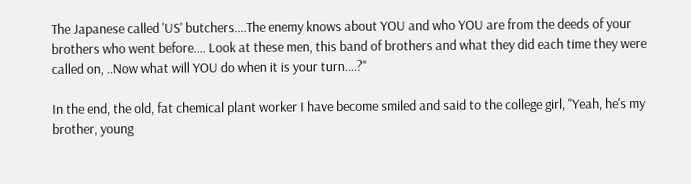The Japanese called 'US' butchers....The enemy knows about YOU and who YOU are from the deeds of your brothers who went before.... Look at these men, this band of brothers and what they did each time they were called on, ..Now what will YOU do when it is your turn....?"

In the end, the old, fat chemical plant worker I have become smiled and said to the college girl, "Yeah, he's my brother, young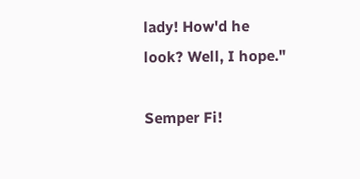lady! How'd he look? Well, I hope."

Semper Fi!